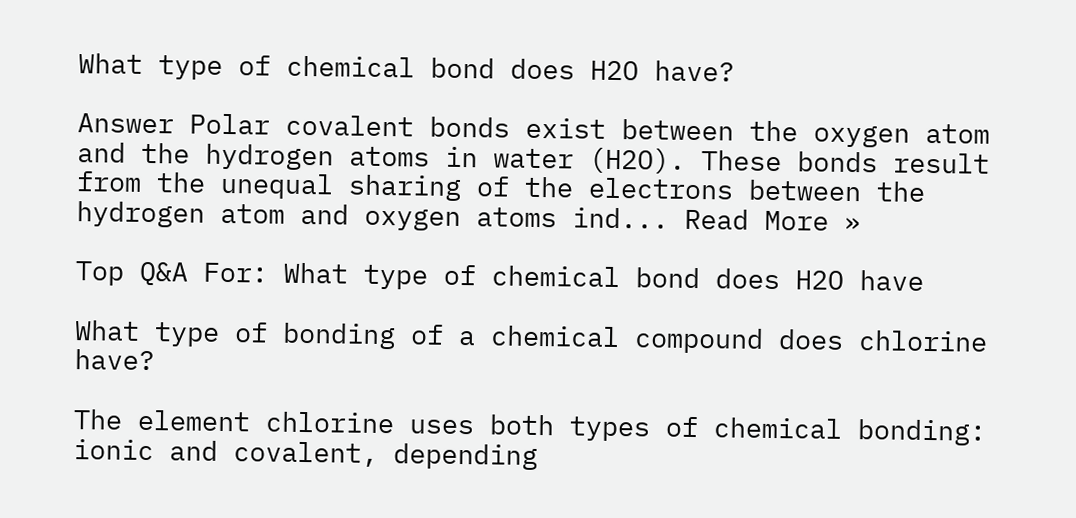What type of chemical bond does H2O have?

Answer Polar covalent bonds exist between the oxygen atom and the hydrogen atoms in water (H2O). These bonds result from the unequal sharing of the electrons between the hydrogen atom and oxygen atoms ind... Read More »

Top Q&A For: What type of chemical bond does H2O have

What type of bonding of a chemical compound does chlorine have?

The element chlorine uses both types of chemical bonding: ionic and covalent, depending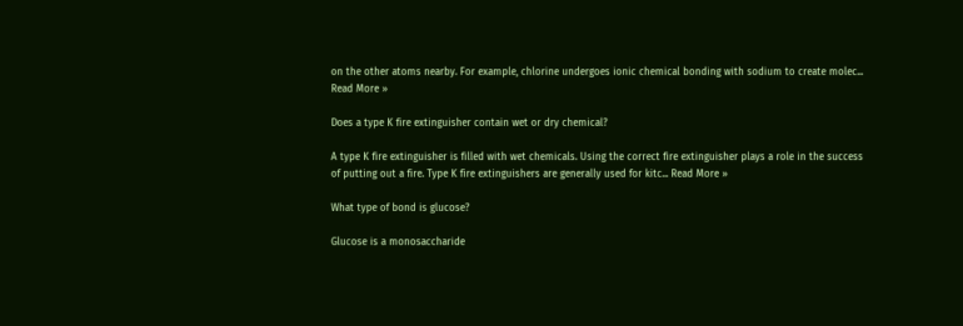on the other atoms nearby. For example, chlorine undergoes ionic chemical bonding with sodium to create molec... Read More »

Does a type K fire extinguisher contain wet or dry chemical?

A type K fire extinguisher is filled with wet chemicals. Using the correct fire extinguisher plays a role in the success of putting out a fire. Type K fire extinguishers are generally used for kitc... Read More »

What type of bond is glucose?

Glucose is a monosaccharide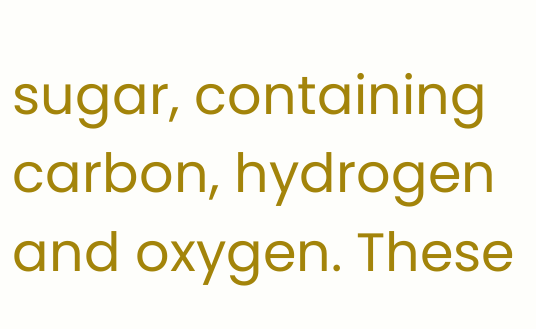sugar, containing carbon, hydrogen and oxygen. These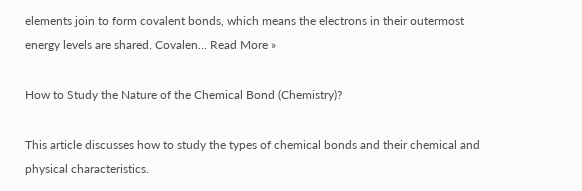elements join to form covalent bonds, which means the electrons in their outermost energy levels are shared. Covalen... Read More »

How to Study the Nature of the Chemical Bond (Chemistry)?

This article discusses how to study the types of chemical bonds and their chemical and physical characteristics.